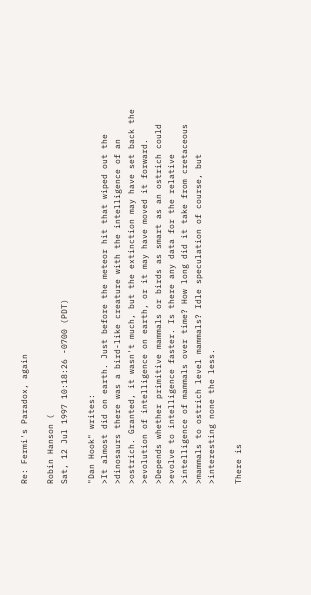Re: Fermi's Paradox, again

Robin Hanson (
Sat, 12 Jul 1997 10:18:26 -0700 (PDT)

"Dan Hook" writes:
>It almost did on earth. Just before the meteor hit that wiped out the
>dinosaurs there was a bird-like creature with the intelligence of an
>ostrich. Granted, it wasn't much, but the extinction may have set back the
>evolution of intelligence on earth, or it may have moved it forward.
>Depends whether primitive mammals or birds as smart as an ostrich could
>evolve to intelligence faster. Is there any data for the relative
>intelligence of mammals over time? How long did it take from cretaceous
>mammals to ostrich level mammals? Idle speculation of course, but
>interesting none the less.

There is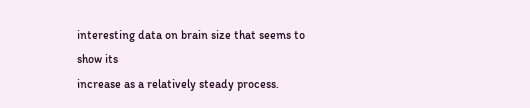interesting data on brain size that seems to show its
increase as a relatively steady process.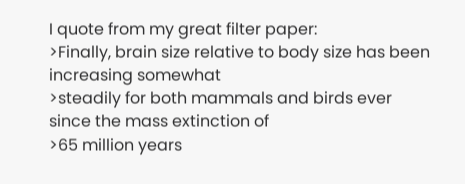I quote from my great filter paper:
>Finally, brain size relative to body size has been increasing somewhat
>steadily for both mammals and birds ever since the mass extinction of
>65 million years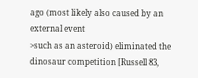ago (most likely also caused by an external event
>such as an asteroid) eliminated the dinosaur competition [Russell 83,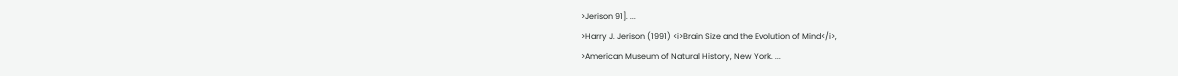>Jerison 91]. ...
>Harry J. Jerison (1991) <i>Brain Size and the Evolution of Mind</i>,
>American Museum of Natural History, New York. ...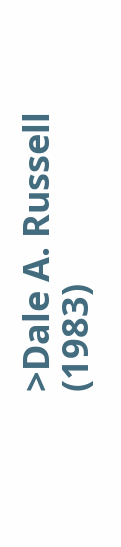>Dale A. Russell (1983)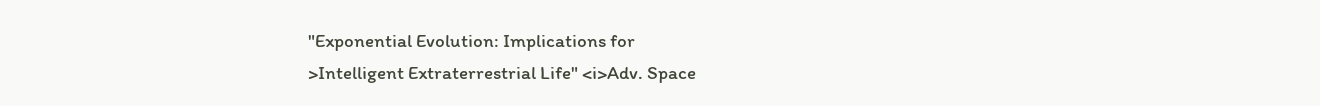"Exponential Evolution: Implications for
>Intelligent Extraterrestrial Life" <i>Adv. Space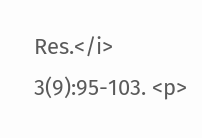Res.</i> 3(9):95-103. <p>